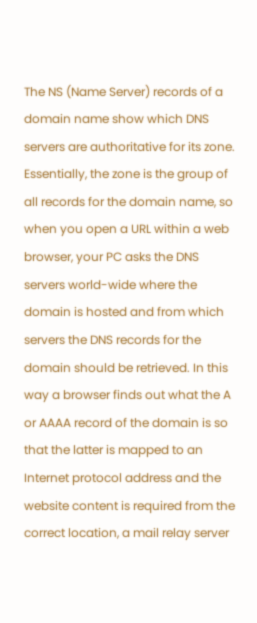The NS (Name Server) records of a domain name show which DNS servers are authoritative for its zone. Essentially, the zone is the group of all records for the domain name, so when you open a URL within a web browser, your PC asks the DNS servers world-wide where the domain is hosted and from which servers the DNS records for the domain should be retrieved. In this way a browser finds out what the A or AAAA record of the domain is so that the latter is mapped to an Internet protocol address and the website content is required from the correct location, a mail relay server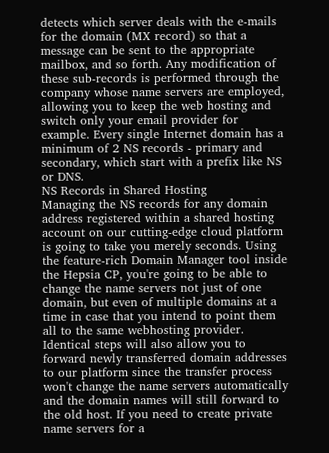detects which server deals with the e-mails for the domain (MX record) so that a message can be sent to the appropriate mailbox, and so forth. Any modification of these sub-records is performed through the company whose name servers are employed, allowing you to keep the web hosting and switch only your email provider for example. Every single Internet domain has a minimum of 2 NS records - primary and secondary, which start with a prefix like NS or DNS.
NS Records in Shared Hosting
Managing the NS records for any domain address registered within a shared hosting account on our cutting-edge cloud platform is going to take you merely seconds. Using the feature-rich Domain Manager tool inside the Hepsia CP, you're going to be able to change the name servers not just of one domain, but even of multiple domains at a time in case that you intend to point them all to the same webhosting provider. Identical steps will also allow you to forward newly transferred domain addresses to our platform since the transfer process won't change the name servers automatically and the domain names will still forward to the old host. If you need to create private name servers for a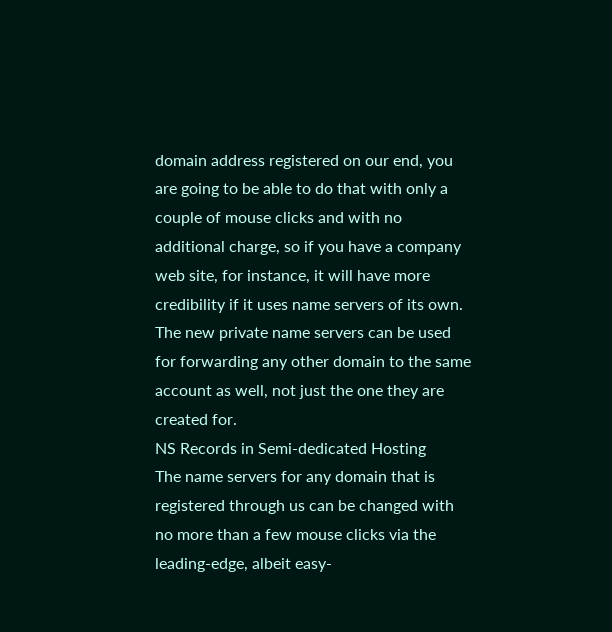domain address registered on our end, you are going to be able to do that with only a couple of mouse clicks and with no additional charge, so if you have a company web site, for instance, it will have more credibility if it uses name servers of its own. The new private name servers can be used for forwarding any other domain to the same account as well, not just the one they are created for.
NS Records in Semi-dedicated Hosting
The name servers for any domain that is registered through us can be changed with no more than a few mouse clicks via the leading-edge, albeit easy-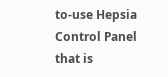to-use Hepsia Control Panel that is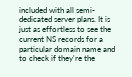included with all semi-dedicated server plans. It is just as effortless to see the current NS records for a particular domain name and to check if they're the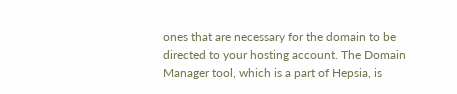ones that are necessary for the domain to be directed to your hosting account. The Domain Manager tool, which is a part of Hepsia, is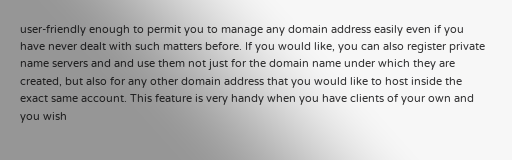user-friendly enough to permit you to manage any domain address easily even if you have never dealt with such matters before. If you would like, you can also register private name servers and and use them not just for the domain name under which they are created, but also for any other domain address that you would like to host inside the exact same account. This feature is very handy when you have clients of your own and you wish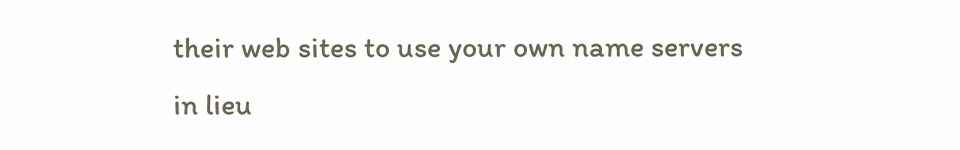their web sites to use your own name servers in lieu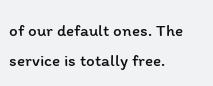of our default ones. The service is totally free.